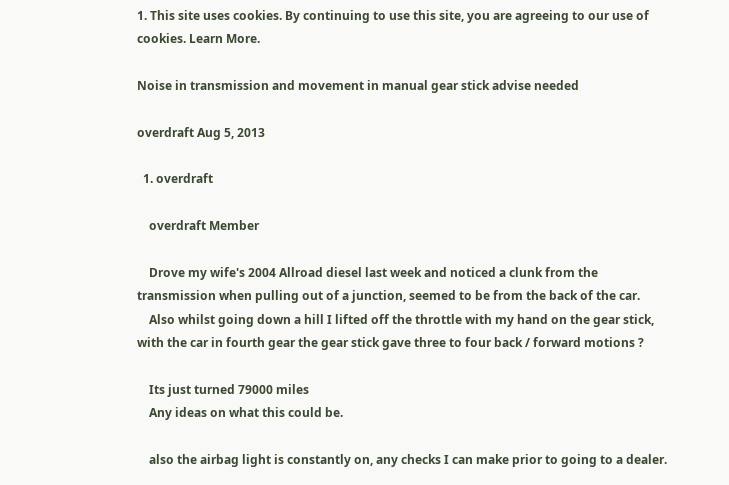1. This site uses cookies. By continuing to use this site, you are agreeing to our use of cookies. Learn More.

Noise in transmission and movement in manual gear stick advise needed

overdraft Aug 5, 2013

  1. overdraft

    overdraft Member

    Drove my wife's 2004 Allroad diesel last week and noticed a clunk from the transmission when pulling out of a junction, seemed to be from the back of the car.
    Also whilst going down a hill I lifted off the throttle with my hand on the gear stick, with the car in fourth gear the gear stick gave three to four back / forward motions ?

    Its just turned 79000 miles
    Any ideas on what this could be.

    also the airbag light is constantly on, any checks I can make prior to going to a dealer.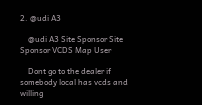2. @udi A3

    @udi A3 Site Sponsor Site Sponsor VCDS Map User

    Dont go to the dealer if somebody local has vcds and willing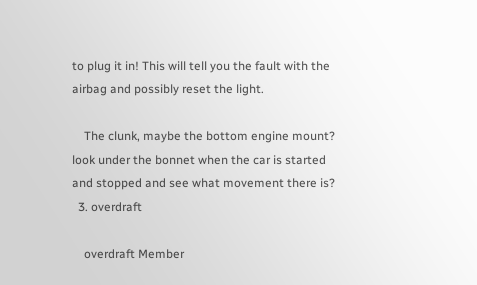to plug it in! This will tell you the fault with the airbag and possibly reset the light.

    The clunk, maybe the bottom engine mount? look under the bonnet when the car is started and stopped and see what movement there is?
  3. overdraft

    overdraft Member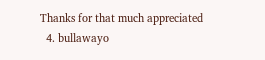Thanks for that much appreciated
  4. bullawayo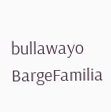bullawayo BargeFamilia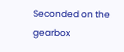Seconded on the gearbox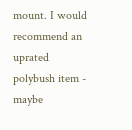mount. I would recommend an uprated polybush item - maybe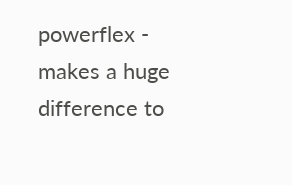powerflex - makes a huge difference to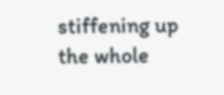stiffening up the whole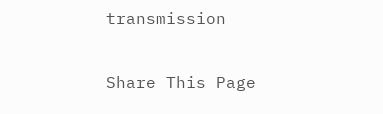transmission

Share This Page